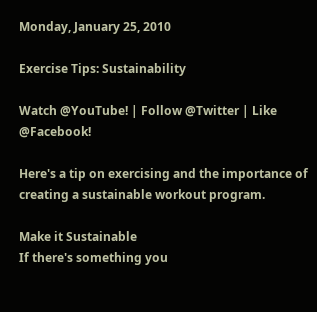Monday, January 25, 2010

Exercise Tips: Sustainability

Watch @YouTube! | Follow @Twitter | Like @Facebook!

Here's a tip on exercising and the importance of creating a sustainable workout program.

Make it Sustainable
If there's something you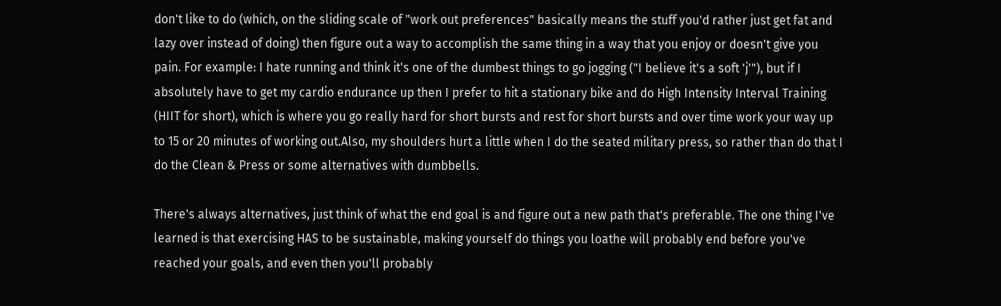don't like to do (which, on the sliding scale of "work out preferences" basically means the stuff you'd rather just get fat and lazy over instead of doing) then figure out a way to accomplish the same thing in a way that you enjoy or doesn't give you pain. For example: I hate running and think it's one of the dumbest things to go jogging ("I believe it's a soft 'j'"), but if I absolutely have to get my cardio endurance up then I prefer to hit a stationary bike and do High Intensity Interval Training (HIIT for short), which is where you go really hard for short bursts and rest for short bursts and over time work your way up to 15 or 20 minutes of working out.Also, my shoulders hurt a little when I do the seated military press, so rather than do that I do the Clean & Press or some alternatives with dumbbells.

There's always alternatives, just think of what the end goal is and figure out a new path that's preferable. The one thing I've learned is that exercising HAS to be sustainable, making yourself do things you loathe will probably end before you've reached your goals, and even then you'll probably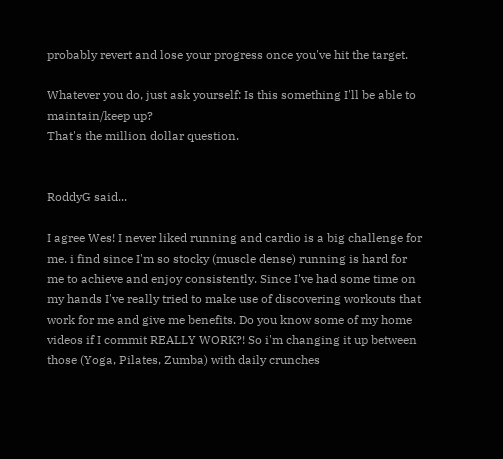probably revert and lose your progress once you've hit the target.

Whatever you do, just ask yourself: Is this something I'll be able to maintain/keep up?
That's the million dollar question.


RoddyG said...

I agree Wes! I never liked running and cardio is a big challenge for me. i find since I'm so stocky (muscle dense) running is hard for me to achieve and enjoy consistently. Since I've had some time on my hands I've really tried to make use of discovering workouts that work for me and give me benefits. Do you know some of my home videos if I commit REALLY WORK?! So i'm changing it up between those (Yoga, Pilates, Zumba) with daily crunches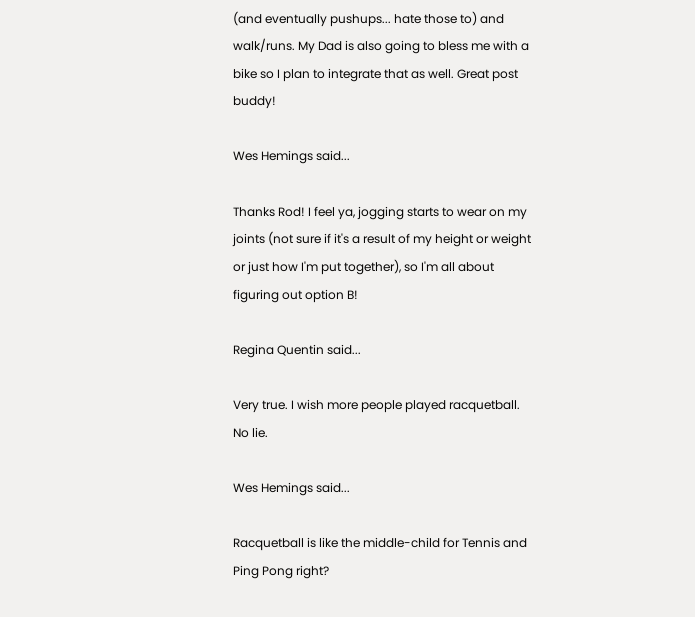(and eventually pushups... hate those to) and walk/runs. My Dad is also going to bless me with a bike so I plan to integrate that as well. Great post buddy!

Wes Hemings said...

Thanks Rod! I feel ya, jogging starts to wear on my joints (not sure if it's a result of my height or weight or just how I'm put together), so I'm all about figuring out option B!

Regina Quentin said...

Very true. I wish more people played racquetball. No lie.

Wes Hemings said...

Racquetball is like the middle-child for Tennis and Ping Pong right?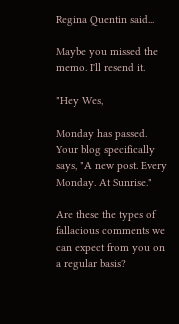Regina Quentin said...

Maybe you missed the memo. I'll resend it.

"Hey Wes,

Monday has passed. Your blog specifically says, "A new post. Every Monday. At Sunrise."

Are these the types of fallacious comments we can expect from you on a regular basis?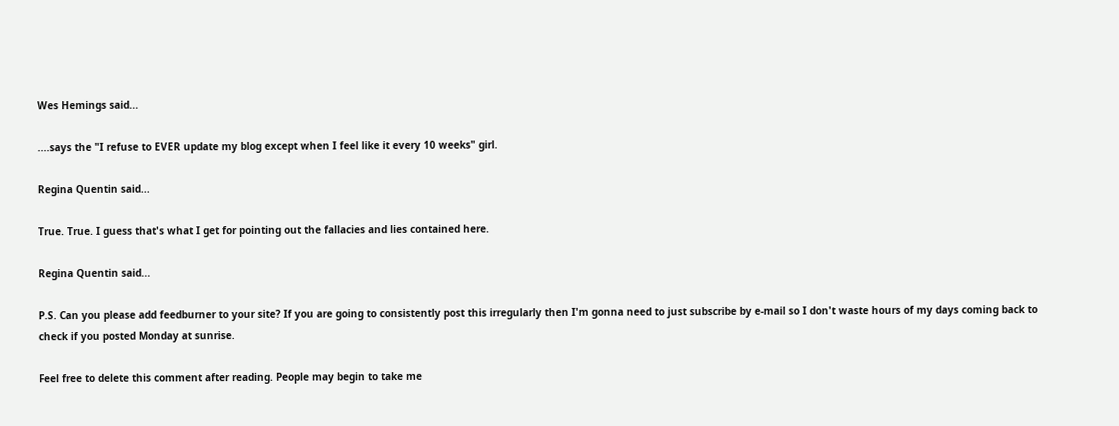Wes Hemings said...

....says the "I refuse to EVER update my blog except when I feel like it every 10 weeks" girl.

Regina Quentin said...

True. True. I guess that's what I get for pointing out the fallacies and lies contained here.

Regina Quentin said...

P.S. Can you please add feedburner to your site? If you are going to consistently post this irregularly then I'm gonna need to just subscribe by e-mail so I don't waste hours of my days coming back to check if you posted Monday at sunrise.

Feel free to delete this comment after reading. People may begin to take me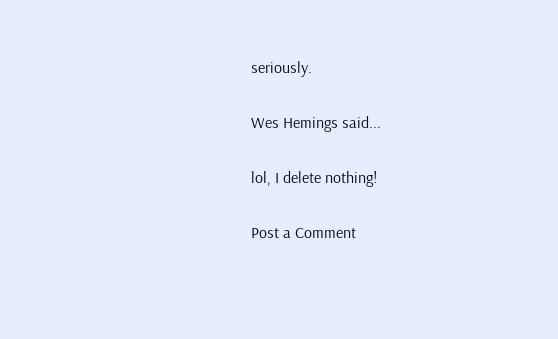seriously.

Wes Hemings said...

lol, I delete nothing!

Post a Comment